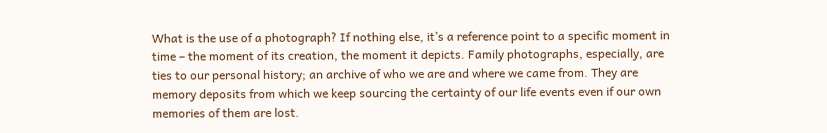What is the use of a photograph? If nothing else, it’s a reference point to a specific moment in time – the moment of its creation, the moment it depicts. Family photographs, especially, are ties to our personal history; an archive of who we are and where we came from. They are memory deposits from which we keep sourcing the certainty of our life events even if our own memories of them are lost.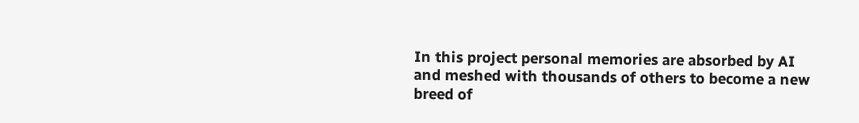In this project personal memories are absorbed by AI and meshed with thousands of others to become a new breed of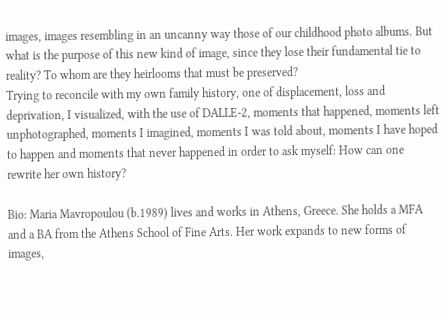images, images resembling in an uncanny way those of our childhood photo albums. But what is the purpose of this new kind of image, since they lose their fundamental tie to reality? To whom are they heirlooms that must be preserved?
Trying to reconcile with my own family history, one of displacement, loss and deprivation, I visualized, with the use of DALLE-2, moments that happened, moments left unphotographed, moments I imagined, moments I was told about, moments I have hoped to happen and moments that never happened in order to ask myself: How can one rewrite her own history?

Bio: Maria Mavropoulou (b.1989) lives and works in Athens, Greece. She holds a MFA and a BA from the Athens School of Fine Arts. Her work expands to new forms of images,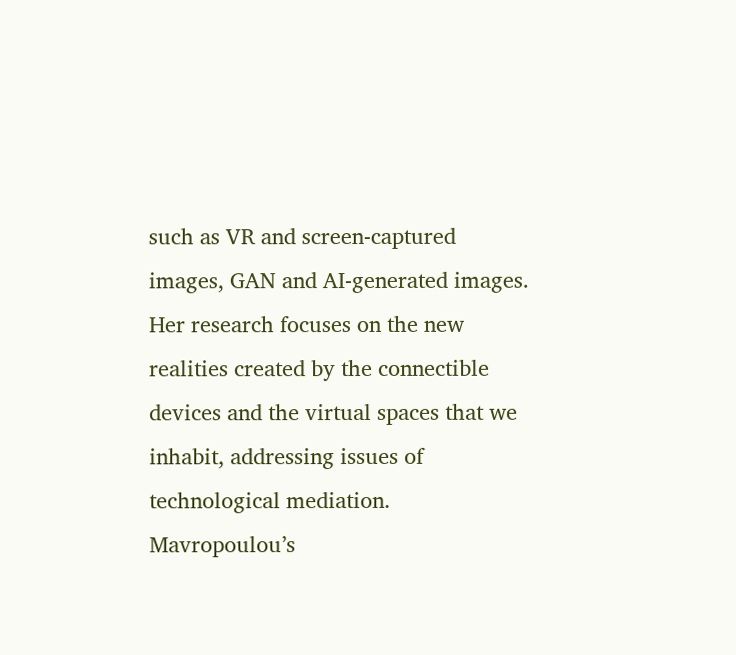such as VR and screen-captured images, GAN and AI-generated images. Her research focuses on the new realities created by the connectible devices and the virtual spaces that we inhabit, addressing issues of technological mediation. Mavropoulou’s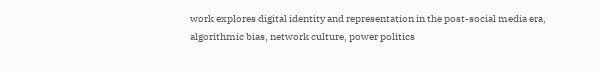work explores digital identity and representation in the post-social media era, algorithmic bias, network culture, power politics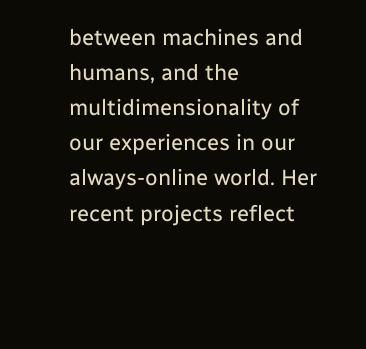between machines and humans, and the multidimensionality of our experiences in our always-online world. Her recent projects reflect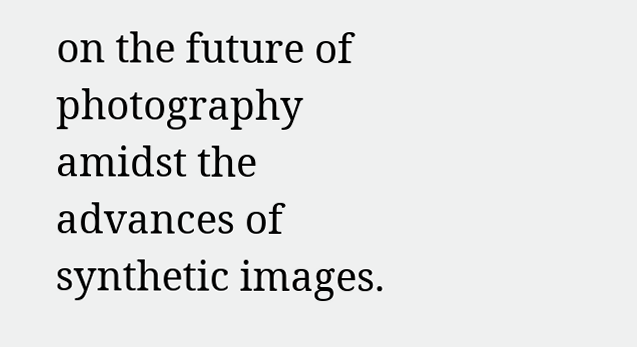on the future of photography amidst the advances of synthetic images.